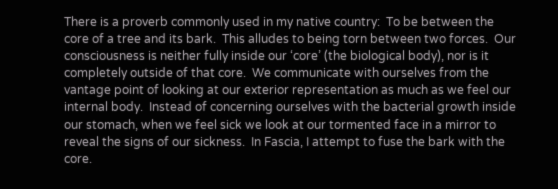There is a proverb commonly used in my native country:  To be between the core of a tree and its bark.  This alludes to being torn between two forces.  Our consciousness is neither fully inside our ‘core’ (the biological body), nor is it completely outside of that core.  We communicate with ourselves from the vantage point of looking at our exterior representation as much as we feel our internal body.  Instead of concerning ourselves with the bacterial growth inside our stomach, when we feel sick we look at our tormented face in a mirror to reveal the signs of our sickness.  In Fascia, I attempt to fuse the bark with the core.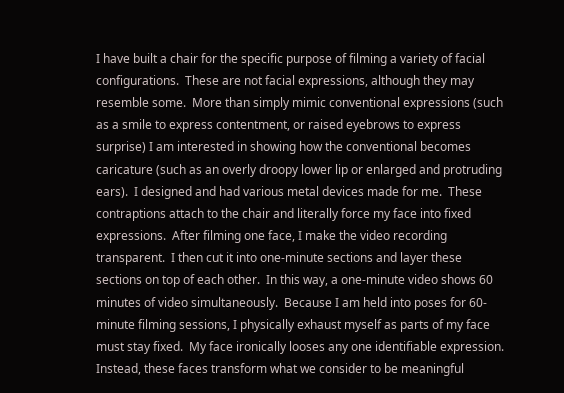I have built a chair for the specific purpose of filming a variety of facial configurations.  These are not facial expressions, although they may resemble some.  More than simply mimic conventional expressions (such as a smile to express contentment, or raised eyebrows to express surprise) I am interested in showing how the conventional becomes caricature (such as an overly droopy lower lip or enlarged and protruding ears).  I designed and had various metal devices made for me.  These contraptions attach to the chair and literally force my face into fixed expressions.  After filming one face, I make the video recording transparent.  I then cut it into one-minute sections and layer these sections on top of each other.  In this way, a one-minute video shows 60 minutes of video simultaneously.  Because I am held into poses for 60-minute filming sessions, I physically exhaust myself as parts of my face must stay fixed.  My face ironically looses any one identifiable expression.  Instead, these faces transform what we consider to be meaningful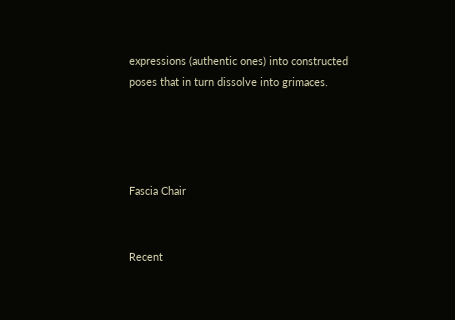expressions (authentic ones) into constructed poses that in turn dissolve into grimaces.




Fascia Chair


Recent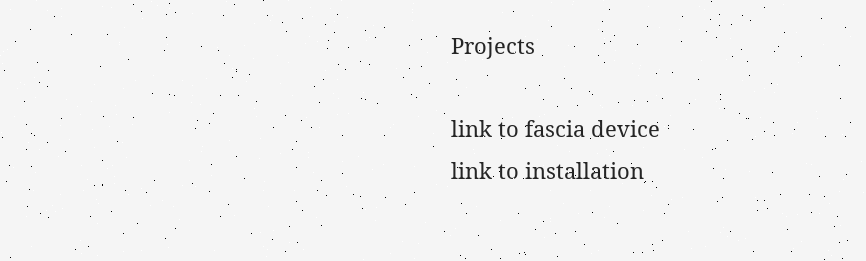Projects

link to fascia device
link to installation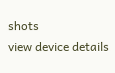shots
view device details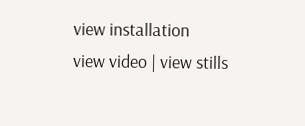view installation
view video | view stills